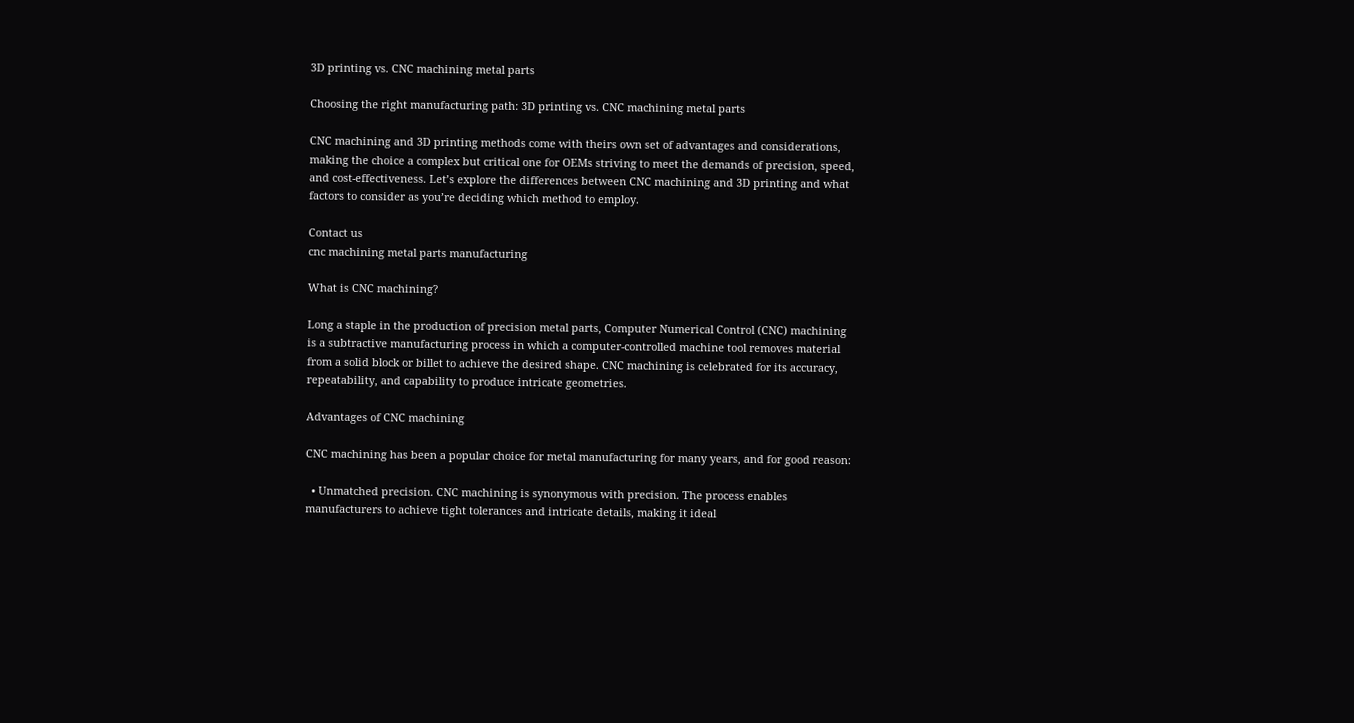3D printing vs. CNC machining metal parts

Choosing the right manufacturing path: 3D printing vs. CNC machining metal parts

CNC machining and 3D printing methods come with theirs own set of advantages and considerations, making the choice a complex but critical one for OEMs striving to meet the demands of precision, speed, and cost-effectiveness. Let’s explore the differences between CNC machining and 3D printing and what factors to consider as you’re deciding which method to employ.

Contact us
cnc machining metal parts manufacturing

What is CNC machining?

Long a staple in the production of precision metal parts, Computer Numerical Control (CNC) machining is a subtractive manufacturing process in which a computer-controlled machine tool removes material from a solid block or billet to achieve the desired shape. CNC machining is celebrated for its accuracy, repeatability, and capability to produce intricate geometries.

Advantages of CNC machining

CNC machining has been a popular choice for metal manufacturing for many years, and for good reason:

  • Unmatched precision. CNC machining is synonymous with precision. The process enables manufacturers to achieve tight tolerances and intricate details, making it ideal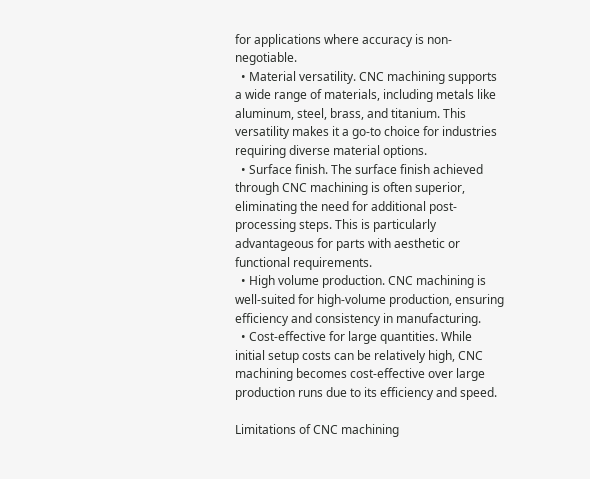for applications where accuracy is non-negotiable.
  • Material versatility. CNC machining supports a wide range of materials, including metals like aluminum, steel, brass, and titanium. This versatility makes it a go-to choice for industries requiring diverse material options.
  • Surface finish. The surface finish achieved through CNC machining is often superior, eliminating the need for additional post-processing steps. This is particularly advantageous for parts with aesthetic or functional requirements.
  • High volume production. CNC machining is well-suited for high-volume production, ensuring efficiency and consistency in manufacturing.
  • Cost-effective for large quantities. While initial setup costs can be relatively high, CNC machining becomes cost-effective over large production runs due to its efficiency and speed.

Limitations of CNC machining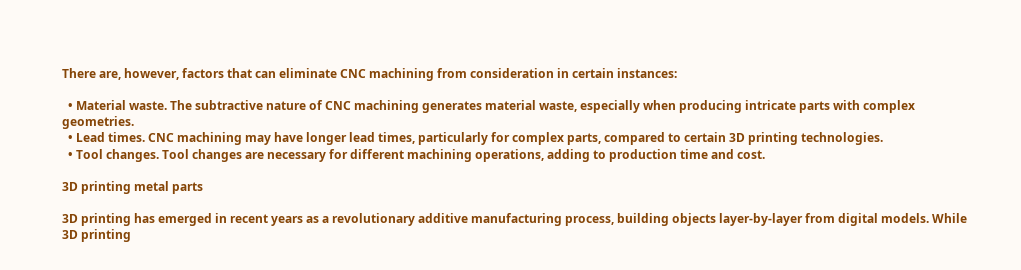There are, however, factors that can eliminate CNC machining from consideration in certain instances:

  • Material waste. The subtractive nature of CNC machining generates material waste, especially when producing intricate parts with complex geometries.
  • Lead times. CNC machining may have longer lead times, particularly for complex parts, compared to certain 3D printing technologies.
  • Tool changes. Tool changes are necessary for different machining operations, adding to production time and cost.

3D printing metal parts

3D printing has emerged in recent years as a revolutionary additive manufacturing process, building objects layer-by-layer from digital models. While 3D printing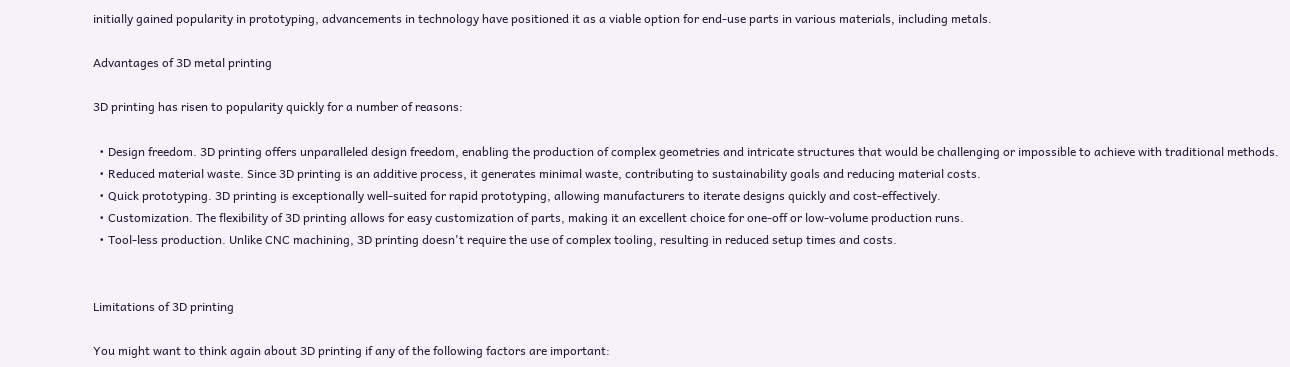initially gained popularity in prototyping, advancements in technology have positioned it as a viable option for end-use parts in various materials, including metals.

Advantages of 3D metal printing

3D printing has risen to popularity quickly for a number of reasons:

  • Design freedom. 3D printing offers unparalleled design freedom, enabling the production of complex geometries and intricate structures that would be challenging or impossible to achieve with traditional methods.
  • Reduced material waste. Since 3D printing is an additive process, it generates minimal waste, contributing to sustainability goals and reducing material costs.
  • Quick prototyping. 3D printing is exceptionally well-suited for rapid prototyping, allowing manufacturers to iterate designs quickly and cost-effectively.
  • Customization. The flexibility of 3D printing allows for easy customization of parts, making it an excellent choice for one-off or low-volume production runs.
  • Tool-less production. Unlike CNC machining, 3D printing doesn't require the use of complex tooling, resulting in reduced setup times and costs.


Limitations of 3D printing

You might want to think again about 3D printing if any of the following factors are important: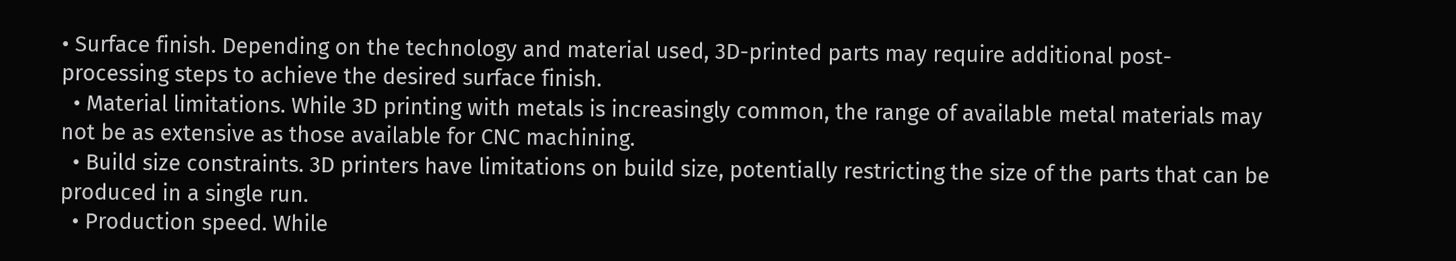• Surface finish. Depending on the technology and material used, 3D-printed parts may require additional post-processing steps to achieve the desired surface finish.
  • Material limitations. While 3D printing with metals is increasingly common, the range of available metal materials may not be as extensive as those available for CNC machining.
  • Build size constraints. 3D printers have limitations on build size, potentially restricting the size of the parts that can be produced in a single run.
  • Production speed. While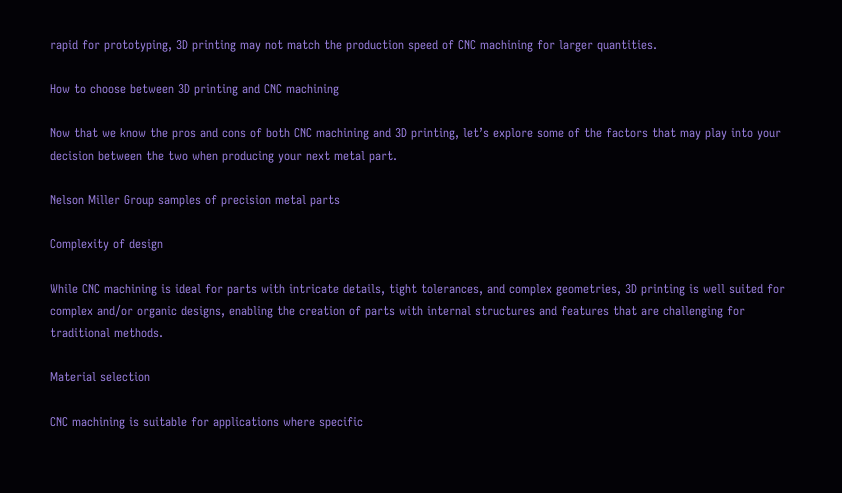rapid for prototyping, 3D printing may not match the production speed of CNC machining for larger quantities.

How to choose between 3D printing and CNC machining

Now that we know the pros and cons of both CNC machining and 3D printing, let’s explore some of the factors that may play into your decision between the two when producing your next metal part.

Nelson Miller Group samples of precision metal parts

Complexity of design

While CNC machining is ideal for parts with intricate details, tight tolerances, and complex geometries, 3D printing is well suited for complex and/or organic designs, enabling the creation of parts with internal structures and features that are challenging for traditional methods.

Material selection

CNC machining is suitable for applications where specific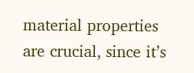material properties are crucial, since it’s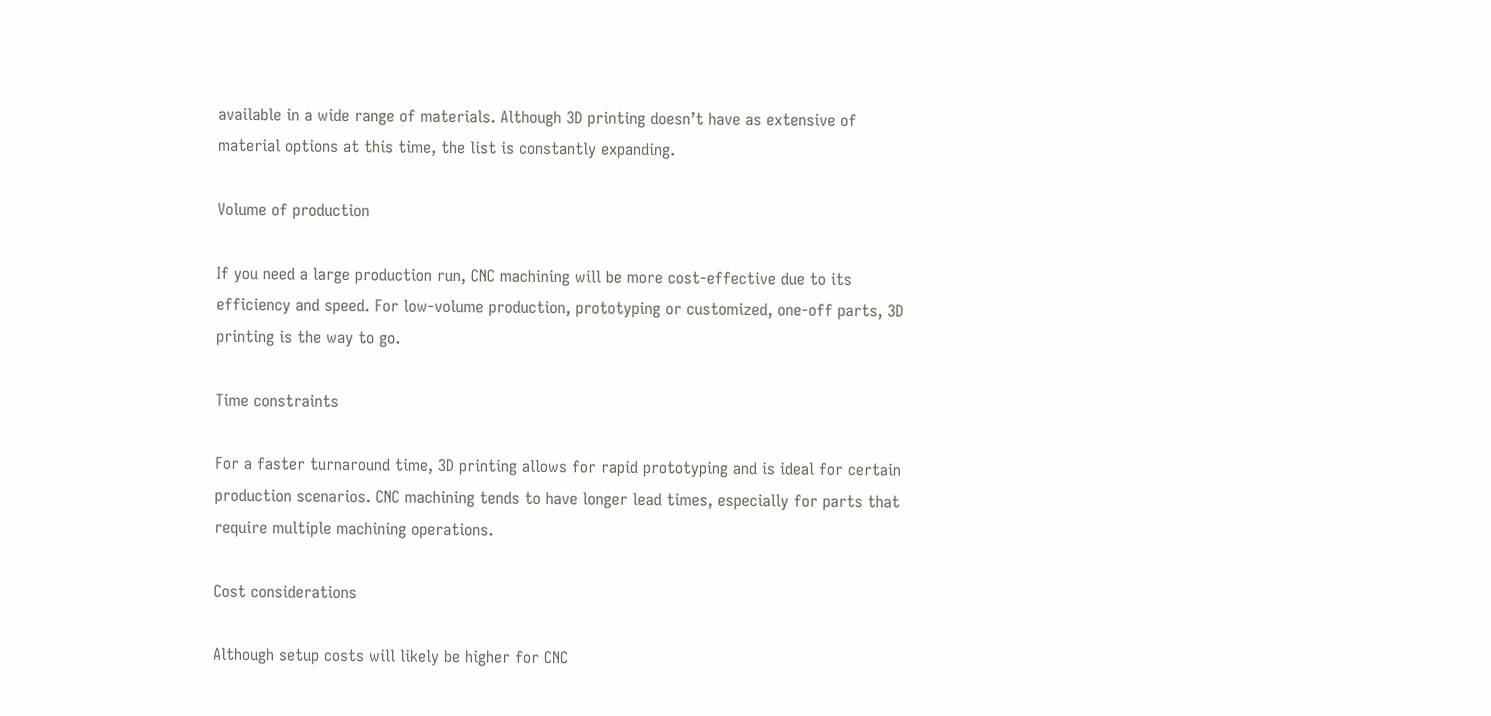available in a wide range of materials. Although 3D printing doesn’t have as extensive of material options at this time, the list is constantly expanding.

Volume of production

If you need a large production run, CNC machining will be more cost-effective due to its efficiency and speed. For low-volume production, prototyping or customized, one-off parts, 3D printing is the way to go.

Time constraints

For a faster turnaround time, 3D printing allows for rapid prototyping and is ideal for certain production scenarios. CNC machining tends to have longer lead times, especially for parts that require multiple machining operations.

Cost considerations

Although setup costs will likely be higher for CNC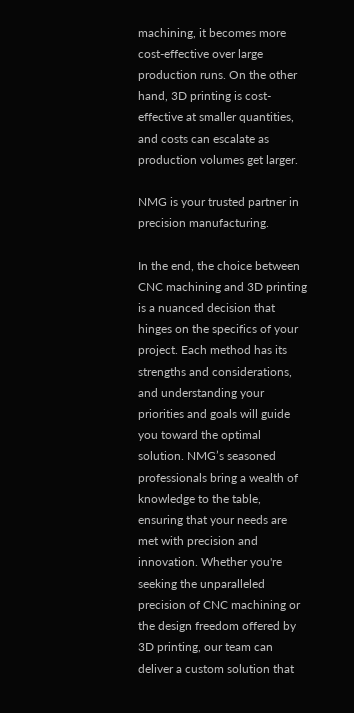machining, it becomes more cost-effective over large production runs. On the other hand, 3D printing is cost-effective at smaller quantities, and costs can escalate as production volumes get larger.

NMG is your trusted partner in precision manufacturing.

In the end, the choice between CNC machining and 3D printing is a nuanced decision that hinges on the specifics of your project. Each method has its strengths and considerations, and understanding your priorities and goals will guide you toward the optimal solution. NMG’s seasoned professionals bring a wealth of knowledge to the table, ensuring that your needs are met with precision and innovation. Whether you're seeking the unparalleled precision of CNC machining or the design freedom offered by 3D printing, our team can deliver a custom solution that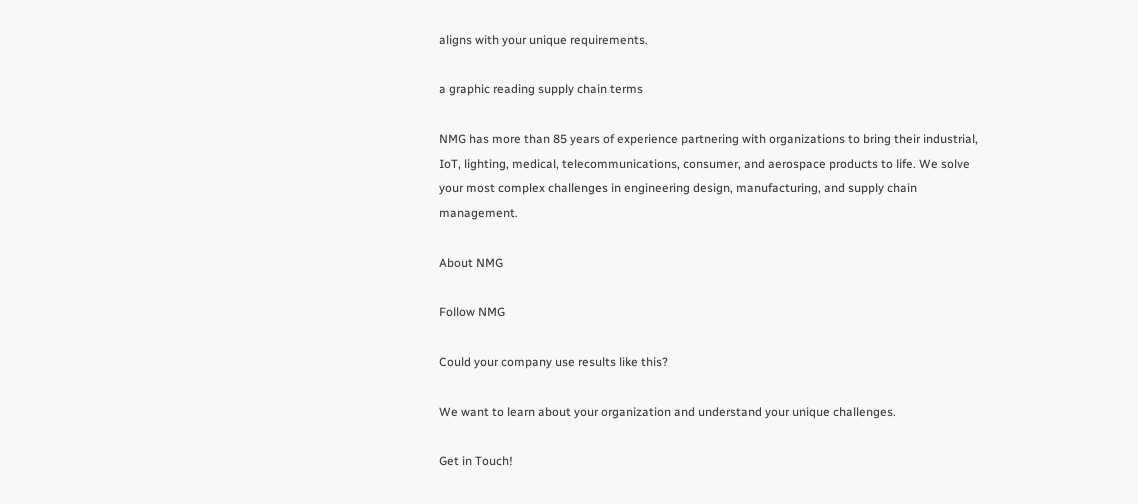aligns with your unique requirements.

a graphic reading supply chain terms

NMG has more than 85 years of experience partnering with organizations to bring their industrial, IoT, lighting, medical, telecommunications, consumer, and aerospace products to life. We solve your most complex challenges in engineering design, manufacturing, and supply chain management.

About NMG

Follow NMG

Could your company use results like this?

We want to learn about your organization and understand your unique challenges.

Get in Touch!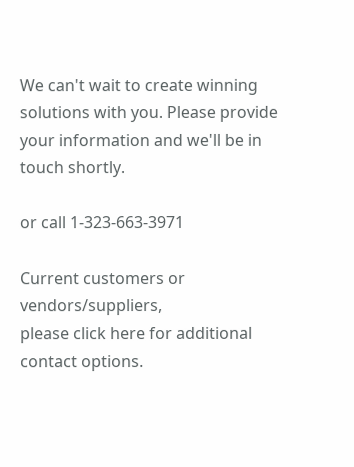We can't wait to create winning solutions with you. Please provide your information and we'll be in touch shortly.

or call 1-323-663-3971

Current customers or vendors/suppliers,
please click here for additional contact options.